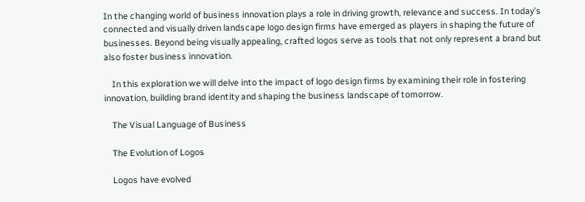In the changing world of business innovation plays a role in driving growth, relevance and success. In today’s connected and visually driven landscape logo design firms have emerged as players in shaping the future of businesses. Beyond being visually appealing, crafted logos serve as tools that not only represent a brand but also foster business innovation.

    In this exploration we will delve into the impact of logo design firms by examining their role in fostering innovation, building brand identity and shaping the business landscape of tomorrow.

    The Visual Language of Business

    The Evolution of Logos

    Logos have evolved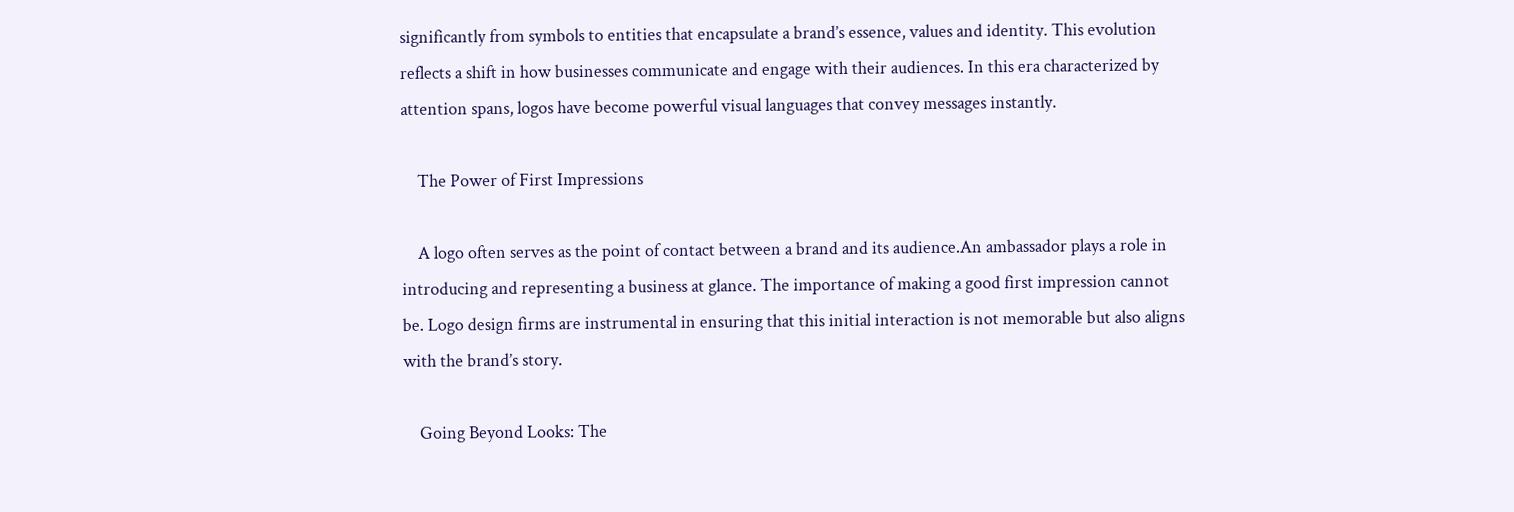significantly from symbols to entities that encapsulate a brand’s essence, values and identity. This evolution reflects a shift in how businesses communicate and engage with their audiences. In this era characterized by attention spans, logos have become powerful visual languages that convey messages instantly.

    The Power of First Impressions

    A logo often serves as the point of contact between a brand and its audience.An ambassador plays a role in introducing and representing a business at glance. The importance of making a good first impression cannot be. Logo design firms are instrumental in ensuring that this initial interaction is not memorable but also aligns with the brand’s story.

    Going Beyond Looks: The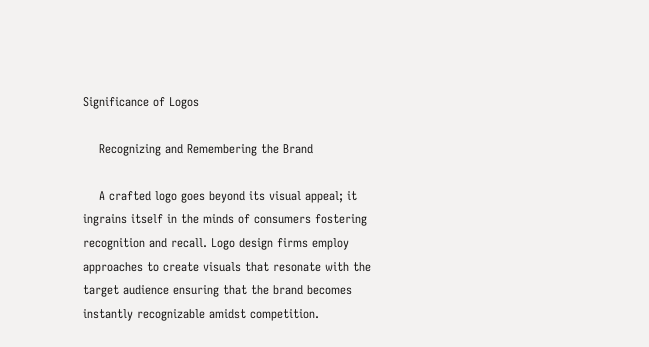Significance of Logos

    Recognizing and Remembering the Brand

    A crafted logo goes beyond its visual appeal; it ingrains itself in the minds of consumers fostering recognition and recall. Logo design firms employ approaches to create visuals that resonate with the target audience ensuring that the brand becomes instantly recognizable amidst competition.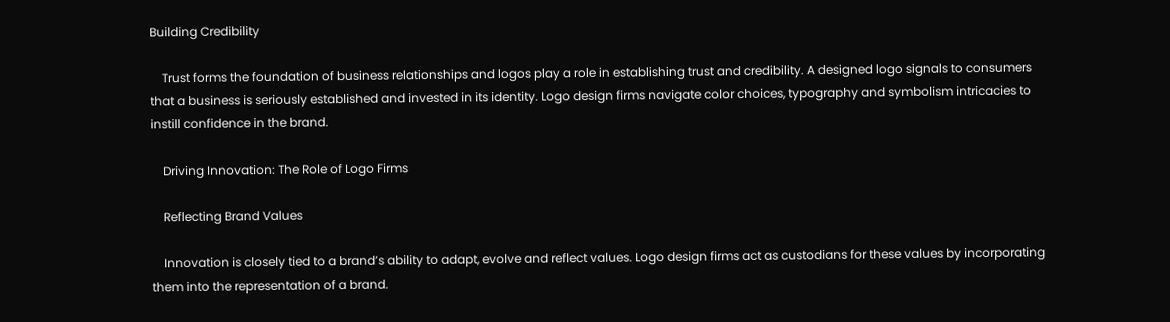Building Credibility

    Trust forms the foundation of business relationships and logos play a role in establishing trust and credibility. A designed logo signals to consumers that a business is seriously established and invested in its identity. Logo design firms navigate color choices, typography and symbolism intricacies to instill confidence in the brand.

    Driving Innovation: The Role of Logo Firms

    Reflecting Brand Values

    Innovation is closely tied to a brand’s ability to adapt, evolve and reflect values. Logo design firms act as custodians for these values by incorporating them into the representation of a brand.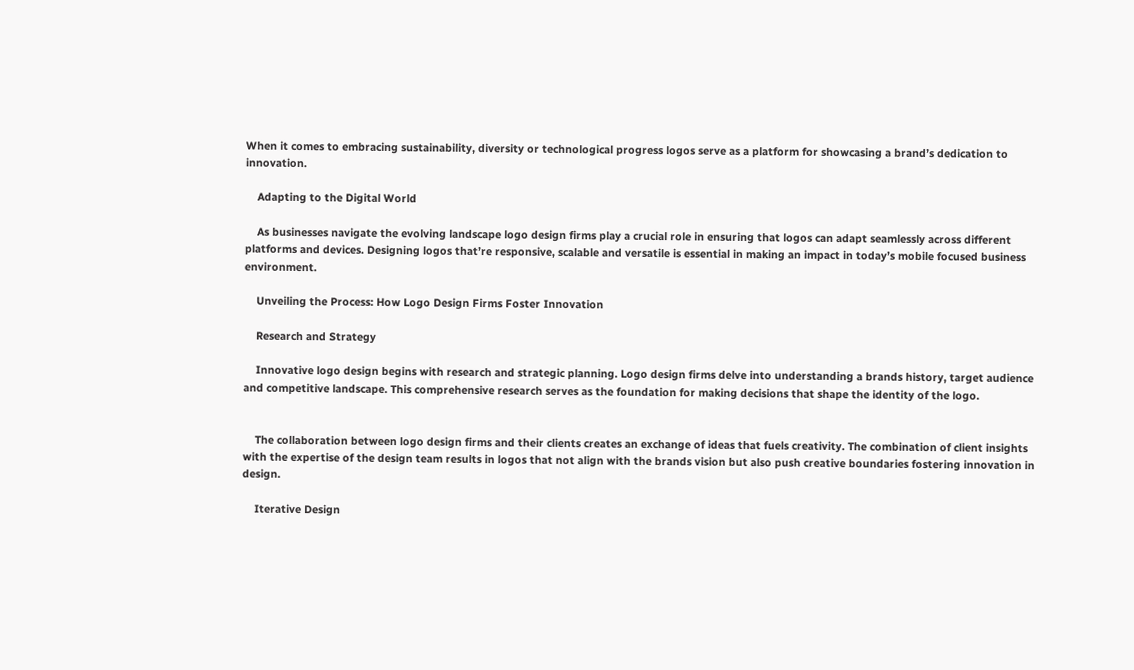When it comes to embracing sustainability, diversity or technological progress logos serve as a platform for showcasing a brand’s dedication to innovation.

    Adapting to the Digital World

    As businesses navigate the evolving landscape logo design firms play a crucial role in ensuring that logos can adapt seamlessly across different platforms and devices. Designing logos that’re responsive, scalable and versatile is essential in making an impact in today’s mobile focused business environment.

    Unveiling the Process: How Logo Design Firms Foster Innovation

    Research and Strategy

    Innovative logo design begins with research and strategic planning. Logo design firms delve into understanding a brands history, target audience and competitive landscape. This comprehensive research serves as the foundation for making decisions that shape the identity of the logo.


    The collaboration between logo design firms and their clients creates an exchange of ideas that fuels creativity. The combination of client insights with the expertise of the design team results in logos that not align with the brands vision but also push creative boundaries fostering innovation in design.

    Iterative Design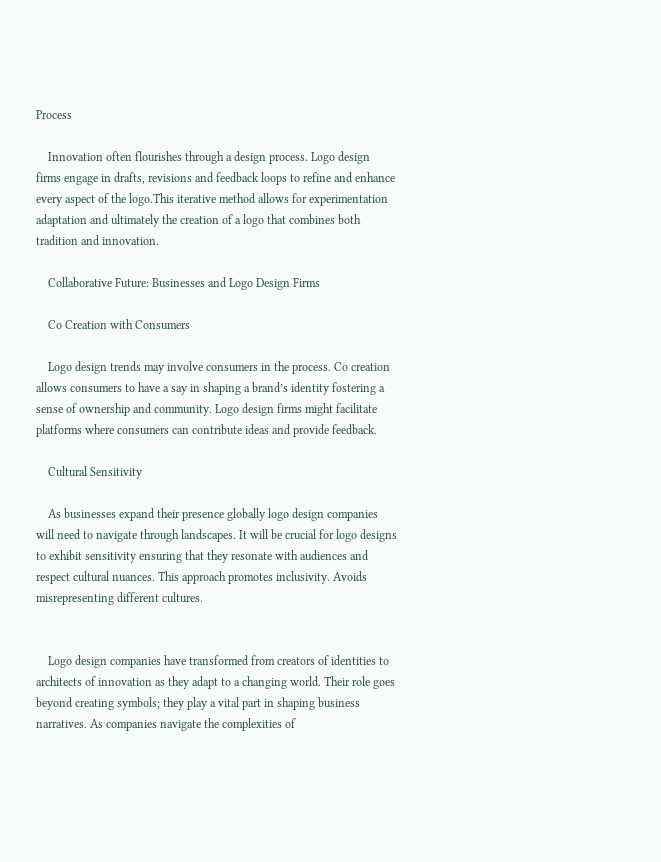Process

    Innovation often flourishes through a design process. Logo design firms engage in drafts, revisions and feedback loops to refine and enhance every aspect of the logo.This iterative method allows for experimentation adaptation and ultimately the creation of a logo that combines both tradition and innovation.

    Collaborative Future: Businesses and Logo Design Firms

    Co Creation with Consumers

    Logo design trends may involve consumers in the process. Co creation allows consumers to have a say in shaping a brand’s identity fostering a sense of ownership and community. Logo design firms might facilitate platforms where consumers can contribute ideas and provide feedback.

    Cultural Sensitivity

    As businesses expand their presence globally logo design companies will need to navigate through landscapes. It will be crucial for logo designs to exhibit sensitivity ensuring that they resonate with audiences and respect cultural nuances. This approach promotes inclusivity. Avoids misrepresenting different cultures.


    Logo design companies have transformed from creators of identities to architects of innovation as they adapt to a changing world. Their role goes beyond creating symbols; they play a vital part in shaping business narratives. As companies navigate the complexities of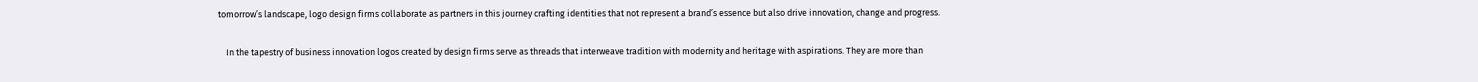tomorrow’s landscape, logo design firms collaborate as partners in this journey crafting identities that not represent a brand’s essence but also drive innovation, change and progress.

    In the tapestry of business innovation logos created by design firms serve as threads that interweave tradition with modernity and heritage with aspirations. They are more than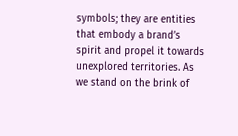symbols; they are entities that embody a brand’s spirit and propel it towards unexplored territories. As we stand on the brink of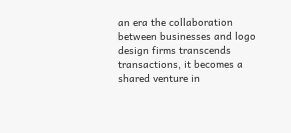an era the collaboration between businesses and logo design firms transcends transactions, it becomes a shared venture in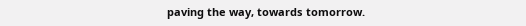paving the way, towards tomorrow.